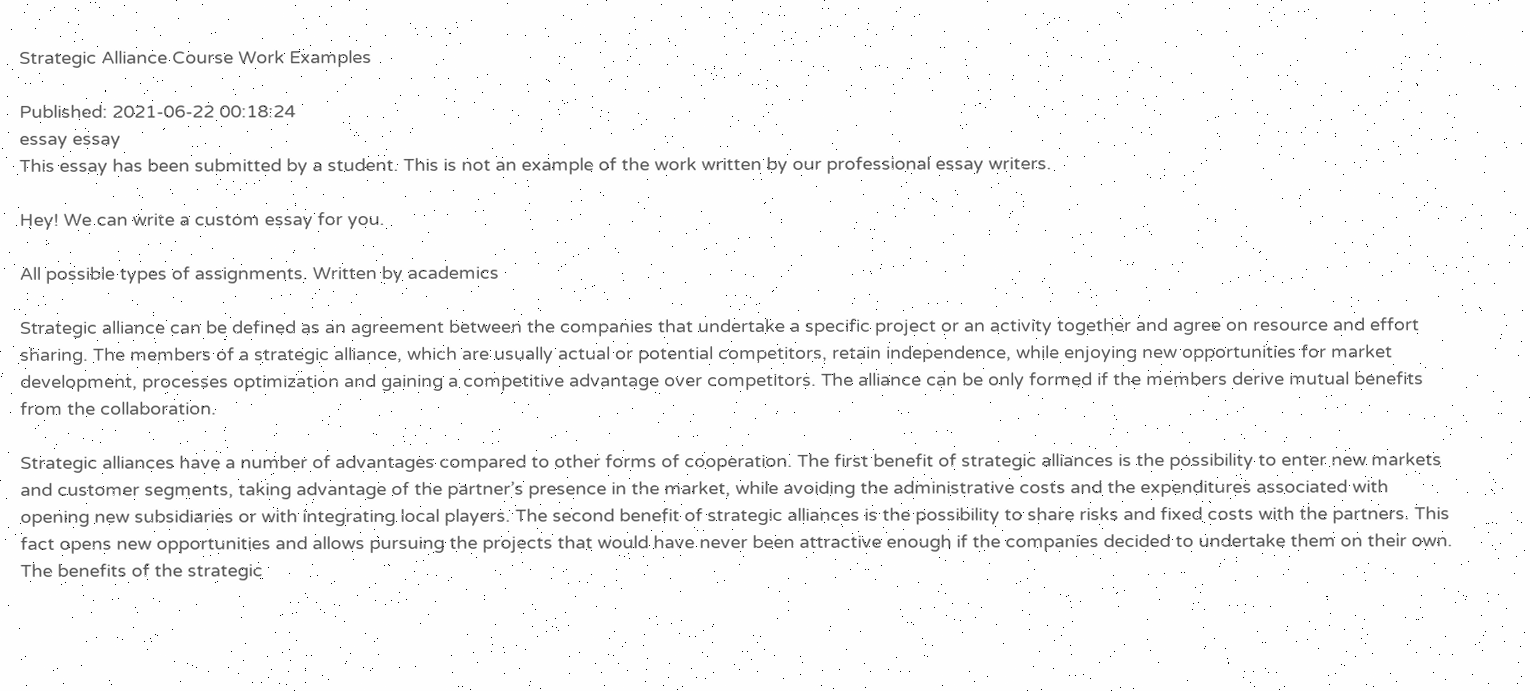Strategic Alliance Course Work Examples

Published: 2021-06-22 00:18:24
essay essay
This essay has been submitted by a student. This is not an example of the work written by our professional essay writers.

Hey! We can write a custom essay for you.

All possible types of assignments. Written by academics

Strategic alliance can be defined as an agreement between the companies that undertake a specific project or an activity together and agree on resource and effort sharing. The members of a strategic alliance, which are usually actual or potential competitors, retain independence, while enjoying new opportunities for market development, processes optimization and gaining a competitive advantage over competitors. The alliance can be only formed if the members derive mutual benefits from the collaboration.

Strategic alliances have a number of advantages compared to other forms of cooperation. The first benefit of strategic alliances is the possibility to enter new markets and customer segments, taking advantage of the partner’s presence in the market, while avoiding the administrative costs and the expenditures associated with opening new subsidiaries or with integrating local players. The second benefit of strategic alliances is the possibility to share risks and fixed costs with the partners. This fact opens new opportunities and allows pursuing the projects that would have never been attractive enough if the companies decided to undertake them on their own. The benefits of the strategic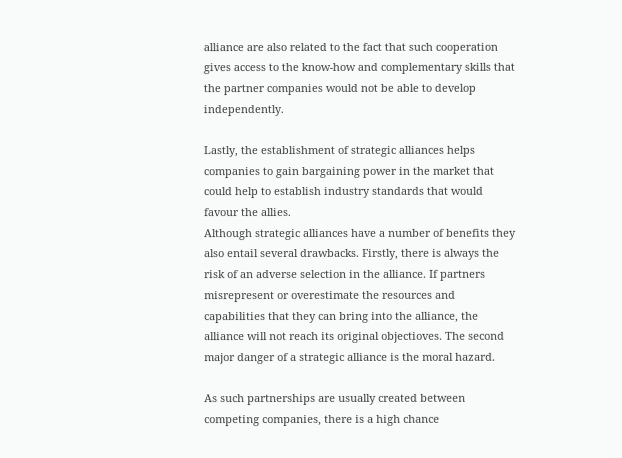alliance are also related to the fact that such cooperation gives access to the know-how and complementary skills that the partner companies would not be able to develop independently.

Lastly, the establishment of strategic alliances helps companies to gain bargaining power in the market that could help to establish industry standards that would favour the allies.
Although strategic alliances have a number of benefits they also entail several drawbacks. Firstly, there is always the risk of an adverse selection in the alliance. If partners misrepresent or overestimate the resources and capabilities that they can bring into the alliance, the alliance will not reach its original objectioves. The second major danger of a strategic alliance is the moral hazard.

As such partnerships are usually created between competing companies, there is a high chance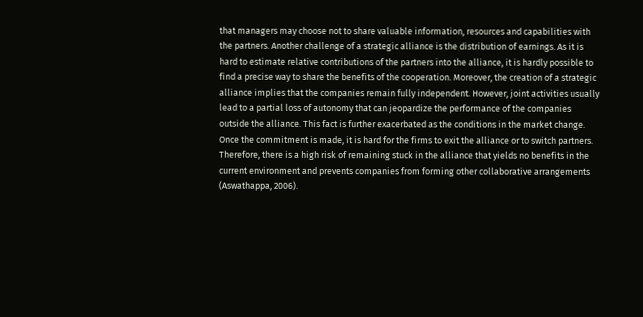that managers may choose not to share valuable information, resources and capabilities with the partners. Another challenge of a strategic alliance is the distribution of earnings. As it is hard to estimate relative contributions of the partners into the alliance, it is hardly possible to find a precise way to share the benefits of the cooperation. Moreover, the creation of a strategic alliance implies that the companies remain fully independent. However, joint activities usually lead to a partial loss of autonomy that can jeopardize the performance of the companies outside the alliance. This fact is further exacerbated as the conditions in the market change. Once the commitment is made, it is hard for the firms to exit the alliance or to switch partners. Therefore, there is a high risk of remaining stuck in the alliance that yields no benefits in the current environment and prevents companies from forming other collaborative arrangements (Aswathappa, 2006).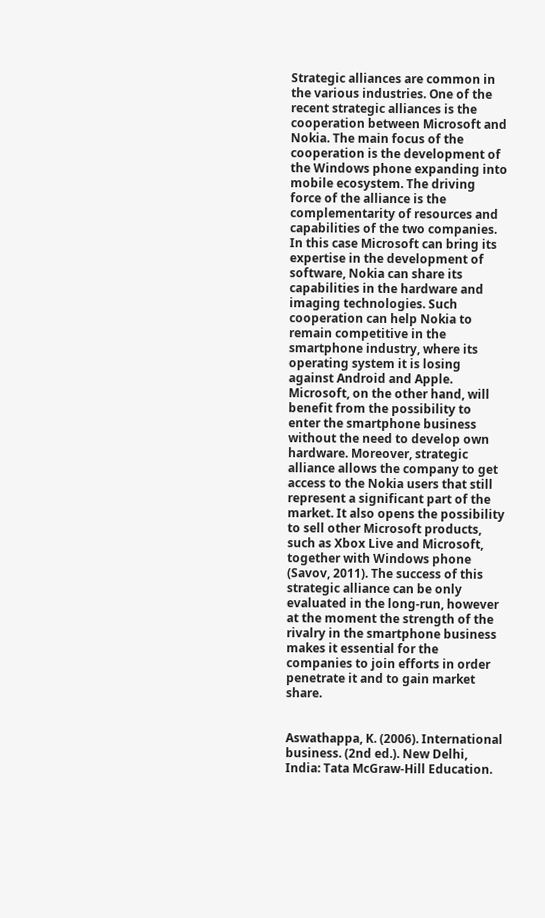Strategic alliances are common in the various industries. One of the recent strategic alliances is the cooperation between Microsoft and Nokia. The main focus of the cooperation is the development of the Windows phone expanding into mobile ecosystem. The driving force of the alliance is the complementarity of resources and capabilities of the two companies. In this case Microsoft can bring its expertise in the development of software, Nokia can share its capabilities in the hardware and imaging technologies. Such cooperation can help Nokia to remain competitive in the smartphone industry, where its operating system it is losing against Android and Apple. Microsoft, on the other hand, will benefit from the possibility to enter the smartphone business without the need to develop own hardware. Moreover, strategic alliance allows the company to get access to the Nokia users that still represent a significant part of the market. It also opens the possibility to sell other Microsoft products, such as Xbox Live and Microsoft, together with Windows phone (Savov, 2011). The success of this strategic alliance can be only evaluated in the long-run, however at the moment the strength of the rivalry in the smartphone business makes it essential for the companies to join efforts in order penetrate it and to gain market share.


Aswathappa, K. (2006). International business. (2nd ed.). New Delhi, India: Tata McGraw-Hill Education.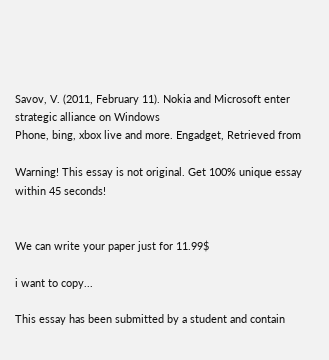Savov, V. (2011, February 11). Nokia and Microsoft enter strategic alliance on Windows
Phone, bing, xbox live and more. Engadget, Retrieved from

Warning! This essay is not original. Get 100% unique essay within 45 seconds!


We can write your paper just for 11.99$

i want to copy...

This essay has been submitted by a student and contain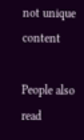not unique content

People also read